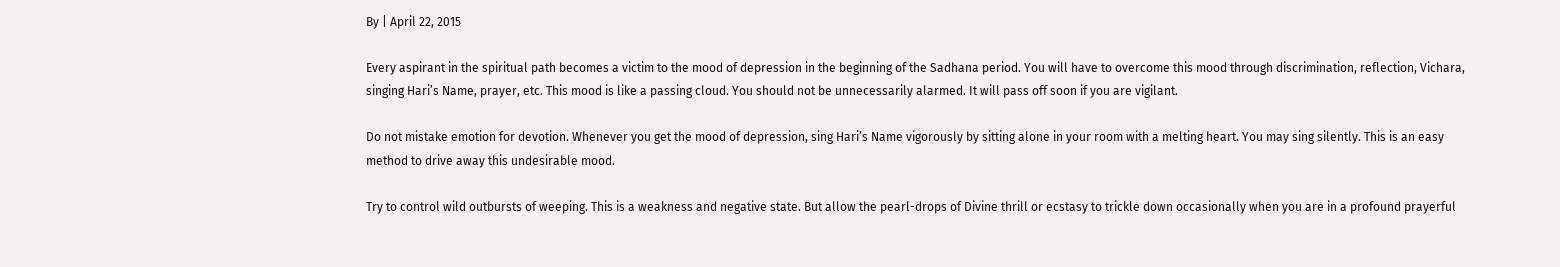By | April 22, 2015

Every aspirant in the spiritual path becomes a victim to the mood of depression in the beginning of the Sadhana period. You will have to overcome this mood through discrimination, reflection, Vichara, singing Hari’s Name, prayer, etc. This mood is like a passing cloud. You should not be unnecessarily alarmed. It will pass off soon if you are vigilant.

Do not mistake emotion for devotion. Whenever you get the mood of depression, sing Hari’s Name vigorously by sitting alone in your room with a melting heart. You may sing silently. This is an easy method to drive away this undesirable mood.

Try to control wild outbursts of weeping. This is a weakness and negative state. But allow the pearl-drops of Divine thrill or ecstasy to trickle down occasionally when you are in a profound prayerful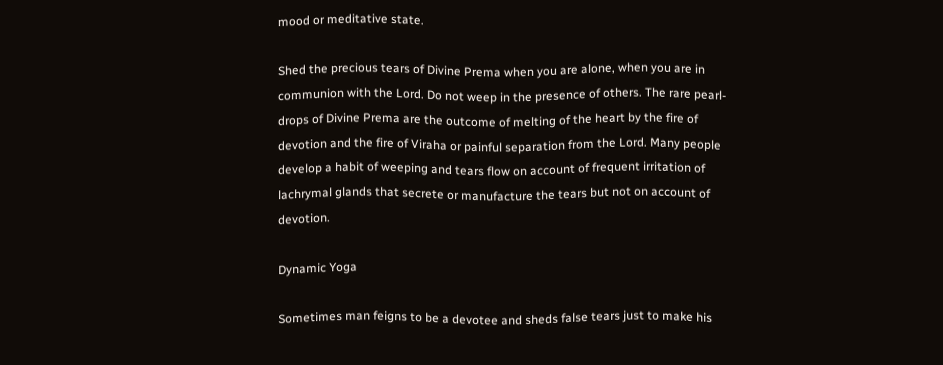mood or meditative state.

Shed the precious tears of Divine Prema when you are alone, when you are in communion with the Lord. Do not weep in the presence of others. The rare pearl-drops of Divine Prema are the outcome of melting of the heart by the fire of devotion and the fire of Viraha or painful separation from the Lord. Many people develop a habit of weeping and tears flow on account of frequent irritation of lachrymal glands that secrete or manufacture the tears but not on account of devotion.

Dynamic Yoga

Sometimes man feigns to be a devotee and sheds false tears just to make his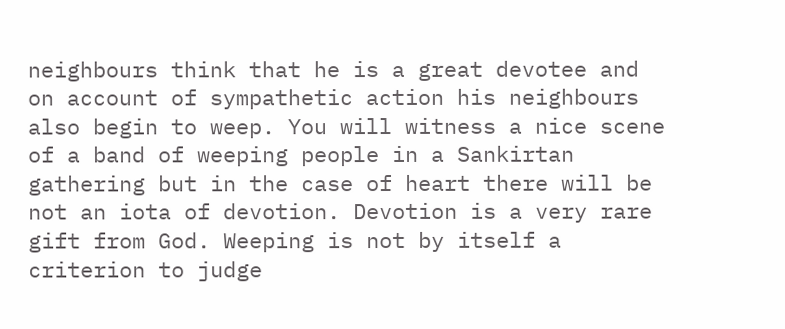neighbours think that he is a great devotee and on account of sympathetic action his neighbours also begin to weep. You will witness a nice scene of a band of weeping people in a Sankirtan gathering but in the case of heart there will be not an iota of devotion. Devotion is a very rare gift from God. Weeping is not by itself a criterion to judge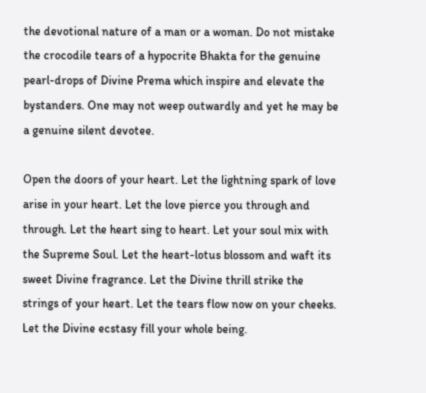the devotional nature of a man or a woman. Do not mistake the crocodile tears of a hypocrite Bhakta for the genuine pearl-drops of Divine Prema which inspire and elevate the bystanders. One may not weep outwardly and yet he may be a genuine silent devotee.

Open the doors of your heart. Let the lightning spark of love arise in your heart. Let the love pierce you through and through. Let the heart sing to heart. Let your soul mix with the Supreme Soul. Let the heart-lotus blossom and waft its sweet Divine fragrance. Let the Divine thrill strike the strings of your heart. Let the tears flow now on your cheeks. Let the Divine ecstasy fill your whole being.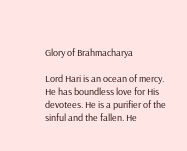Glory of Brahmacharya

Lord Hari is an ocean of mercy. He has boundless love for His devotees. He is a purifier of the sinful and the fallen. He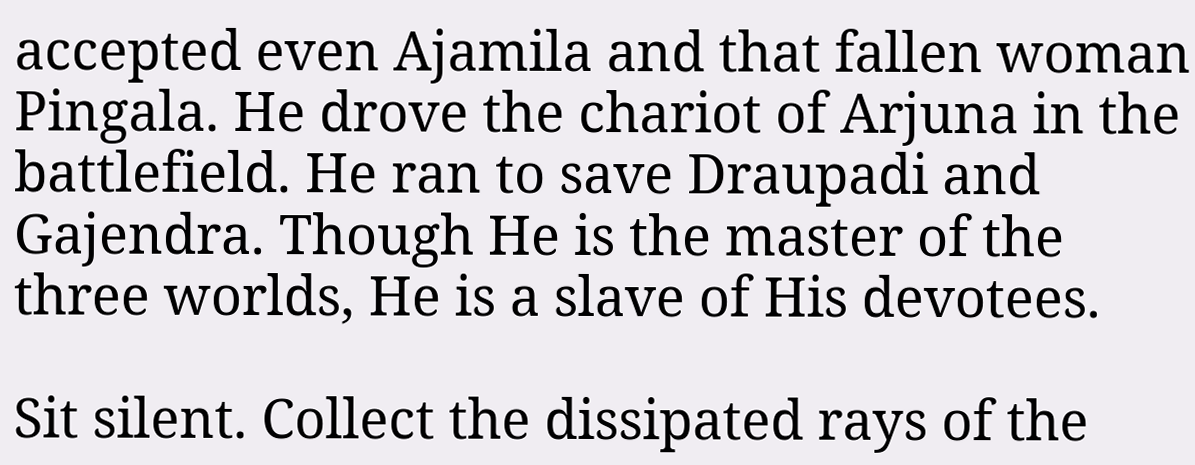accepted even Ajamila and that fallen woman Pingala. He drove the chariot of Arjuna in the battlefield. He ran to save Draupadi and Gajendra. Though He is the master of the three worlds, He is a slave of His devotees.

Sit silent. Collect the dissipated rays of the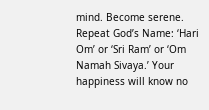mind. Become serene. Repeat God’s Name: ‘Hari Om’ or ‘Sri Ram’ or ‘Om Namah Sivaya.’ Your happiness will know no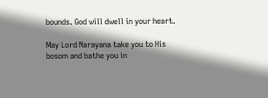bounds. God will dwell in your heart.

May Lord Narayana take you to His bosom and bathe you in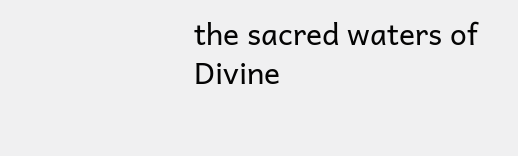the sacred waters of Divine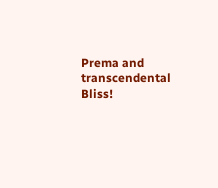Prema and transcendental Bliss!